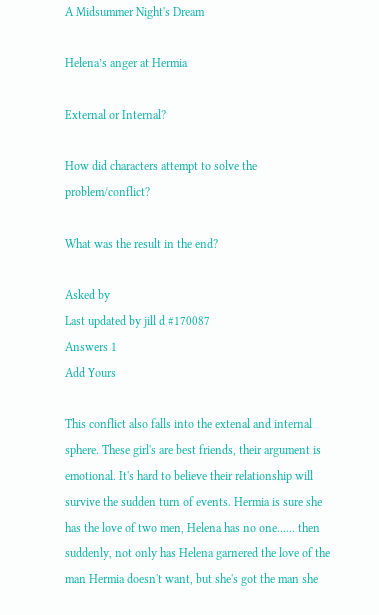A Midsummer Night's Dream

Helena’s anger at Hermia

External or Internal?

How did characters attempt to solve the problem/conflict?

What was the result in the end?

Asked by
Last updated by jill d #170087
Answers 1
Add Yours

This conflict also falls into the extenal and internal sphere. These girl's are best friends, their argument is emotional. It's hard to believe their relationship will survive the sudden turn of events. Hermia is sure she has the love of two men, Helena has no one...... then suddenly, not only has Helena garnered the love of the man Hermia doesn't want, but she's got the man she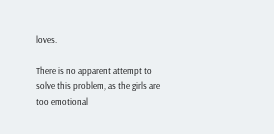loves.

There is no apparent attempt to solve this problem, as the girls are too emotional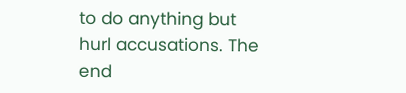to do anything but hurl accusations. The end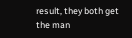result, they both get the man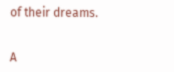of their dreams.


A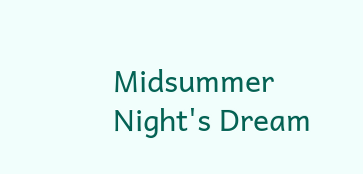Midsummer Night's Dream